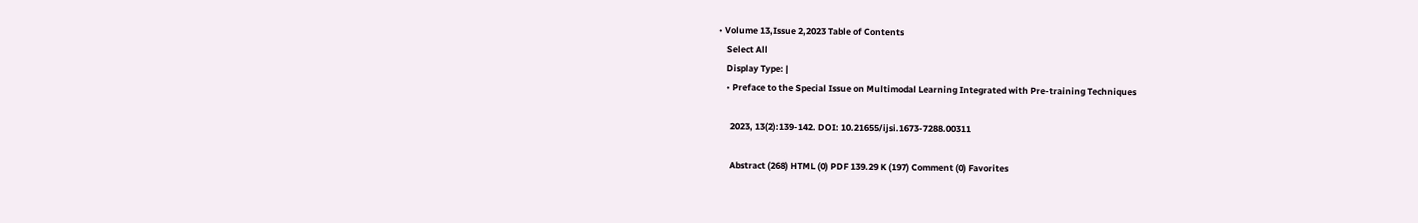• Volume 13,Issue 2,2023 Table of Contents
    Select All
    Display Type: |
    • Preface to the Special Issue on Multimodal Learning Integrated with Pre-training Techniques

      2023, 13(2):139-142. DOI: 10.21655/ijsi.1673-7288.00311

      Abstract (268) HTML (0) PDF 139.29 K (197) Comment (0) Favorites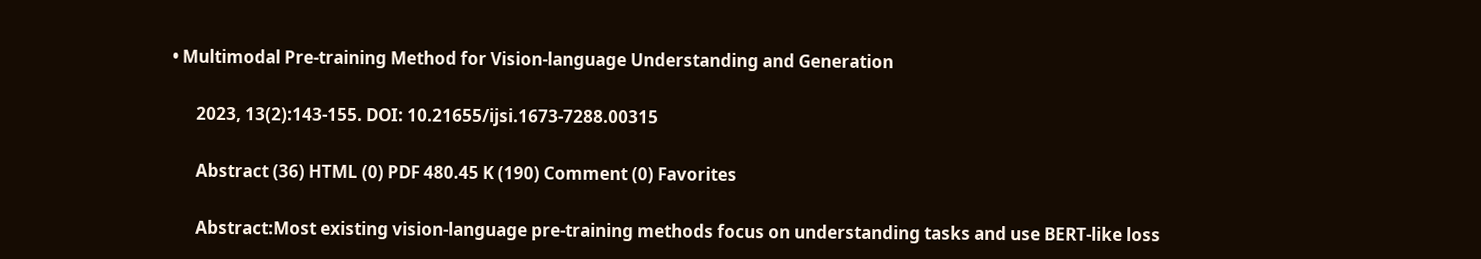• Multimodal Pre-training Method for Vision-language Understanding and Generation

      2023, 13(2):143-155. DOI: 10.21655/ijsi.1673-7288.00315

      Abstract (36) HTML (0) PDF 480.45 K (190) Comment (0) Favorites

      Abstract:Most existing vision-language pre-training methods focus on understanding tasks and use BERT-like loss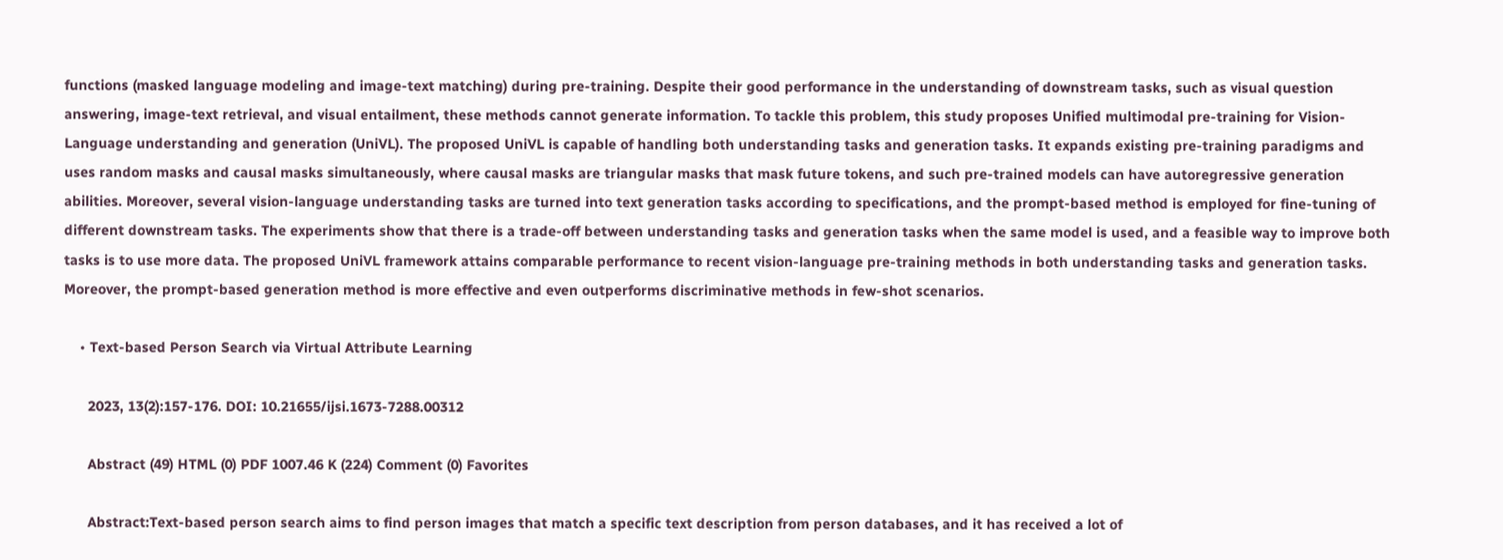functions (masked language modeling and image-text matching) during pre-training. Despite their good performance in the understanding of downstream tasks, such as visual question answering, image-text retrieval, and visual entailment, these methods cannot generate information. To tackle this problem, this study proposes Unified multimodal pre-training for Vision-Language understanding and generation (UniVL). The proposed UniVL is capable of handling both understanding tasks and generation tasks. It expands existing pre-training paradigms and uses random masks and causal masks simultaneously, where causal masks are triangular masks that mask future tokens, and such pre-trained models can have autoregressive generation abilities. Moreover, several vision-language understanding tasks are turned into text generation tasks according to specifications, and the prompt-based method is employed for fine-tuning of different downstream tasks. The experiments show that there is a trade-off between understanding tasks and generation tasks when the same model is used, and a feasible way to improve both tasks is to use more data. The proposed UniVL framework attains comparable performance to recent vision-language pre-training methods in both understanding tasks and generation tasks. Moreover, the prompt-based generation method is more effective and even outperforms discriminative methods in few-shot scenarios.

    • Text-based Person Search via Virtual Attribute Learning

      2023, 13(2):157-176. DOI: 10.21655/ijsi.1673-7288.00312

      Abstract (49) HTML (0) PDF 1007.46 K (224) Comment (0) Favorites

      Abstract:Text-based person search aims to find person images that match a specific text description from person databases, and it has received a lot of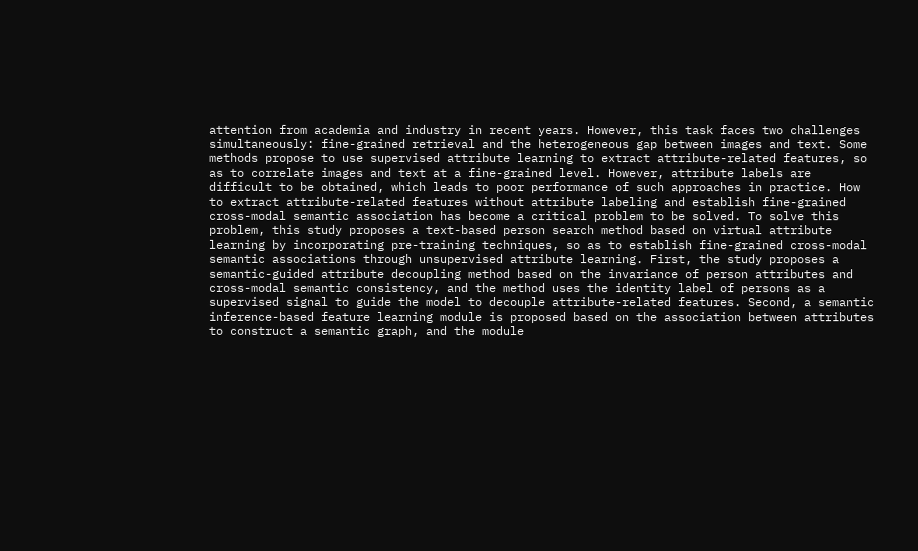attention from academia and industry in recent years. However, this task faces two challenges simultaneously: fine-grained retrieval and the heterogeneous gap between images and text. Some methods propose to use supervised attribute learning to extract attribute-related features, so as to correlate images and text at a fine-grained level. However, attribute labels are difficult to be obtained, which leads to poor performance of such approaches in practice. How to extract attribute-related features without attribute labeling and establish fine-grained cross-modal semantic association has become a critical problem to be solved. To solve this problem, this study proposes a text-based person search method based on virtual attribute learning by incorporating pre-training techniques, so as to establish fine-grained cross-modal semantic associations through unsupervised attribute learning. First, the study proposes a semantic-guided attribute decoupling method based on the invariance of person attributes and cross-modal semantic consistency, and the method uses the identity label of persons as a supervised signal to guide the model to decouple attribute-related features. Second, a semantic inference-based feature learning module is proposed based on the association between attributes to construct a semantic graph, and the module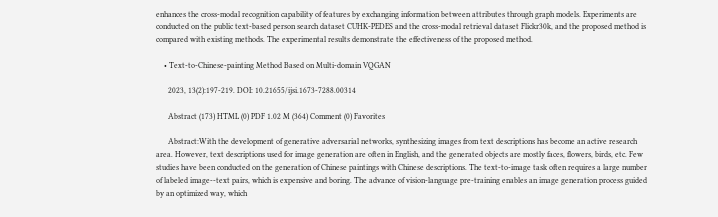enhances the cross-modal recognition capability of features by exchanging information between attributes through graph models. Experiments are conducted on the public text-based person search dataset CUHK-PEDES and the cross-modal retrieval dataset Flickr30k, and the proposed method is compared with existing methods. The experimental results demonstrate the effectiveness of the proposed method.

    • Text-to-Chinese-painting Method Based on Multi-domain VQGAN

      2023, 13(2):197-219. DOI: 10.21655/ijsi.1673-7288.00314

      Abstract (173) HTML (0) PDF 1.02 M (364) Comment (0) Favorites

      Abstract:With the development of generative adversarial networks, synthesizing images from text descriptions has become an active research area. However, text descriptions used for image generation are often in English, and the generated objects are mostly faces, flowers, birds, etc. Few studies have been conducted on the generation of Chinese paintings with Chinese descriptions. The text-to-image task often requires a large number of labeled image--text pairs, which is expensive and boring. The advance of vision-language pre-training enables an image generation process guided by an optimized way, which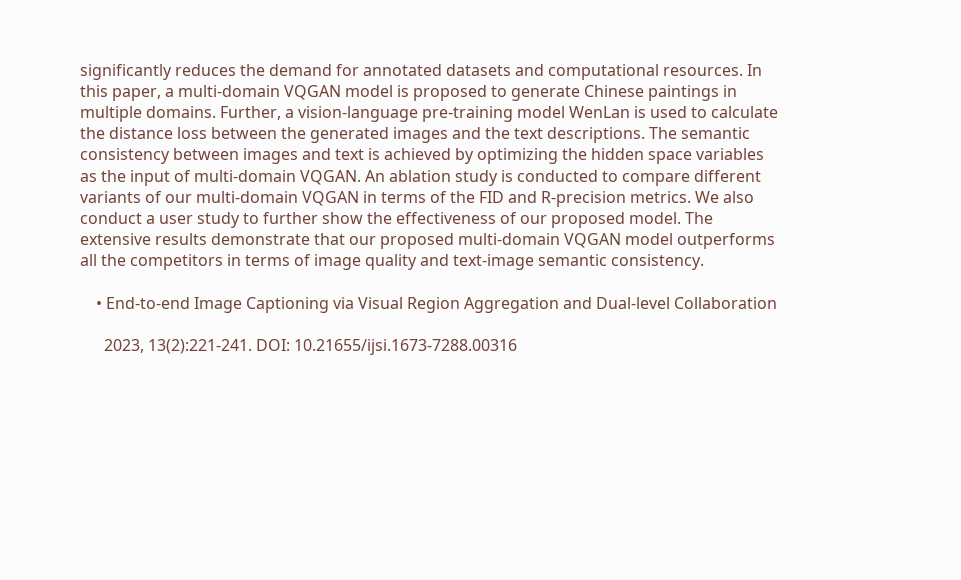significantly reduces the demand for annotated datasets and computational resources. In this paper, a multi-domain VQGAN model is proposed to generate Chinese paintings in multiple domains. Further, a vision-language pre-training model WenLan is used to calculate the distance loss between the generated images and the text descriptions. The semantic consistency between images and text is achieved by optimizing the hidden space variables as the input of multi-domain VQGAN. An ablation study is conducted to compare different variants of our multi-domain VQGAN in terms of the FID and R-precision metrics. We also conduct a user study to further show the effectiveness of our proposed model. The extensive results demonstrate that our proposed multi-domain VQGAN model outperforms all the competitors in terms of image quality and text-image semantic consistency.

    • End-to-end Image Captioning via Visual Region Aggregation and Dual-level Collaboration

      2023, 13(2):221-241. DOI: 10.21655/ijsi.1673-7288.00316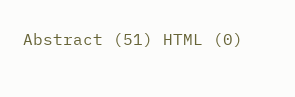Abstract (51) HTML (0)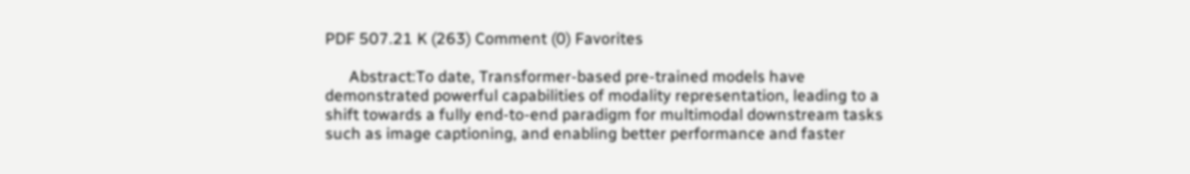PDF 507.21 K (263) Comment (0) Favorites

      Abstract:To date, Transformer-based pre-trained models have demonstrated powerful capabilities of modality representation, leading to a shift towards a fully end-to-end paradigm for multimodal downstream tasks such as image captioning, and enabling better performance and faster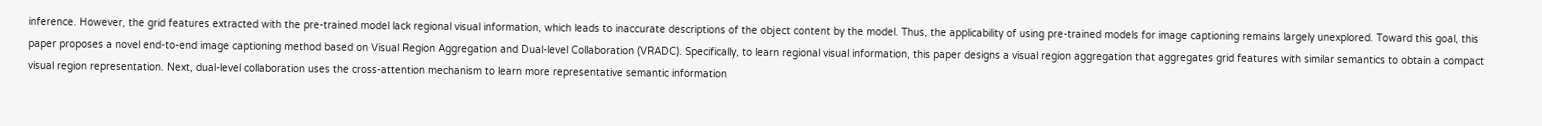inference. However, the grid features extracted with the pre-trained model lack regional visual information, which leads to inaccurate descriptions of the object content by the model. Thus, the applicability of using pre-trained models for image captioning remains largely unexplored. Toward this goal, this paper proposes a novel end-to-end image captioning method based on Visual Region Aggregation and Dual-level Collaboration (VRADC). Specifically, to learn regional visual information, this paper designs a visual region aggregation that aggregates grid features with similar semantics to obtain a compact visual region representation. Next, dual-level collaboration uses the cross-attention mechanism to learn more representative semantic information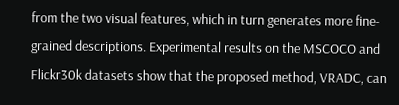from the two visual features, which in turn generates more fine-grained descriptions. Experimental results on the MSCOCO and Flickr30k datasets show that the proposed method, VRADC, can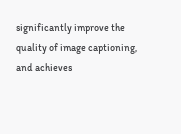significantly improve the quality of image captioning, and achieves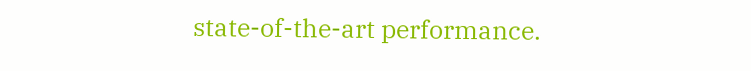state-of-the-art performance.